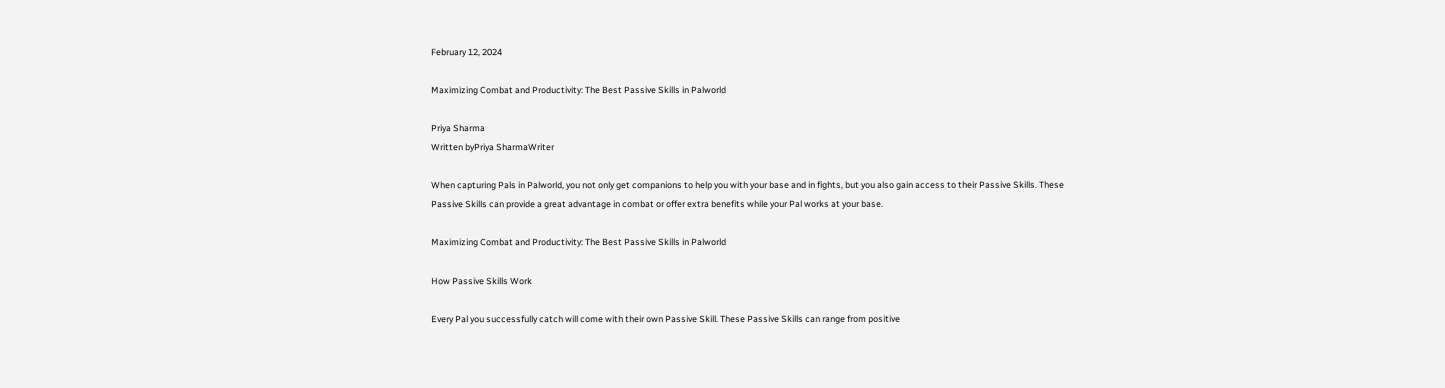February 12, 2024

Maximizing Combat and Productivity: The Best Passive Skills in Palworld

Priya Sharma
Written byPriya SharmaWriter

When capturing Pals in Palworld, you not only get companions to help you with your base and in fights, but you also gain access to their Passive Skills. These Passive Skills can provide a great advantage in combat or offer extra benefits while your Pal works at your base.

Maximizing Combat and Productivity: The Best Passive Skills in Palworld

How Passive Skills Work

Every Pal you successfully catch will come with their own Passive Skill. These Passive Skills can range from positive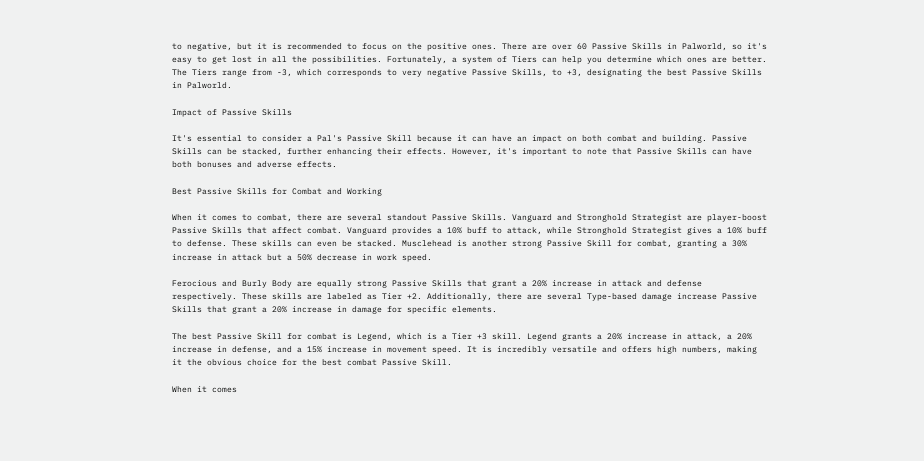to negative, but it is recommended to focus on the positive ones. There are over 60 Passive Skills in Palworld, so it's easy to get lost in all the possibilities. Fortunately, a system of Tiers can help you determine which ones are better. The Tiers range from -3, which corresponds to very negative Passive Skills, to +3, designating the best Passive Skills in Palworld.

Impact of Passive Skills

It's essential to consider a Pal's Passive Skill because it can have an impact on both combat and building. Passive Skills can be stacked, further enhancing their effects. However, it's important to note that Passive Skills can have both bonuses and adverse effects.

Best Passive Skills for Combat and Working

When it comes to combat, there are several standout Passive Skills. Vanguard and Stronghold Strategist are player-boost Passive Skills that affect combat. Vanguard provides a 10% buff to attack, while Stronghold Strategist gives a 10% buff to defense. These skills can even be stacked. Musclehead is another strong Passive Skill for combat, granting a 30% increase in attack but a 50% decrease in work speed.

Ferocious and Burly Body are equally strong Passive Skills that grant a 20% increase in attack and defense respectively. These skills are labeled as Tier +2. Additionally, there are several Type-based damage increase Passive Skills that grant a 20% increase in damage for specific elements.

The best Passive Skill for combat is Legend, which is a Tier +3 skill. Legend grants a 20% increase in attack, a 20% increase in defense, and a 15% increase in movement speed. It is incredibly versatile and offers high numbers, making it the obvious choice for the best combat Passive Skill.

When it comes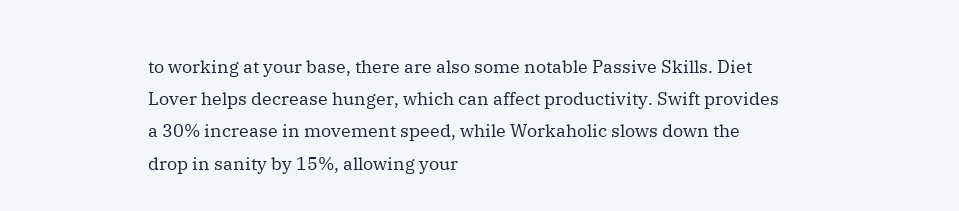to working at your base, there are also some notable Passive Skills. Diet Lover helps decrease hunger, which can affect productivity. Swift provides a 30% increase in movement speed, while Workaholic slows down the drop in sanity by 15%, allowing your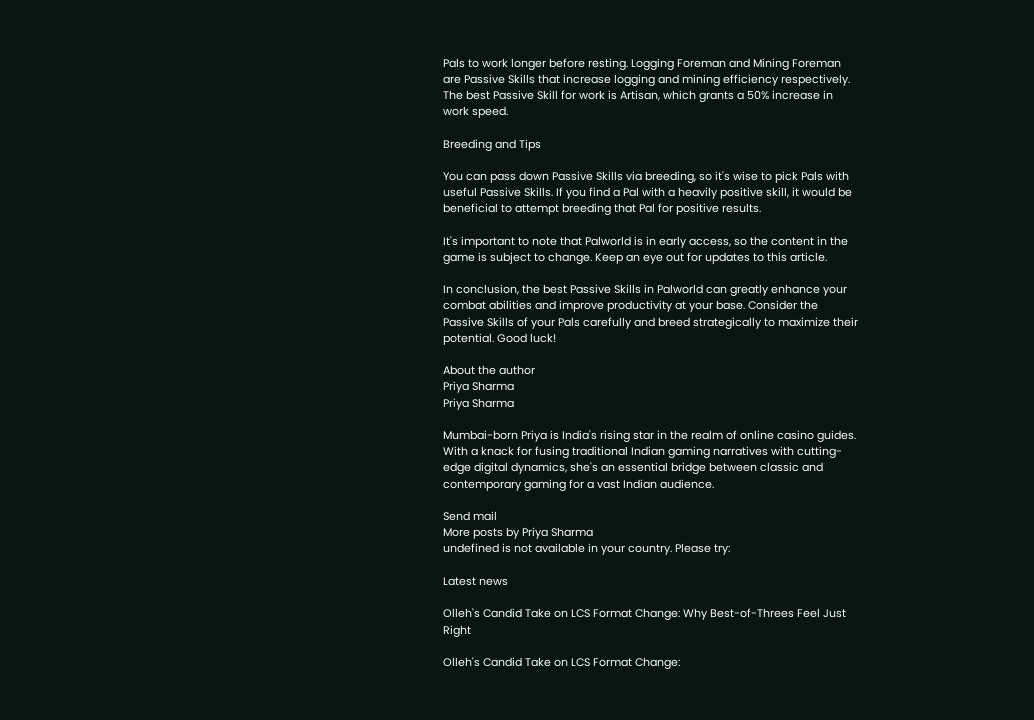Pals to work longer before resting. Logging Foreman and Mining Foreman are Passive Skills that increase logging and mining efficiency respectively. The best Passive Skill for work is Artisan, which grants a 50% increase in work speed.

Breeding and Tips

You can pass down Passive Skills via breeding, so it's wise to pick Pals with useful Passive Skills. If you find a Pal with a heavily positive skill, it would be beneficial to attempt breeding that Pal for positive results.

It's important to note that Palworld is in early access, so the content in the game is subject to change. Keep an eye out for updates to this article.

In conclusion, the best Passive Skills in Palworld can greatly enhance your combat abilities and improve productivity at your base. Consider the Passive Skills of your Pals carefully and breed strategically to maximize their potential. Good luck!

About the author
Priya Sharma
Priya Sharma

Mumbai-born Priya is India's rising star in the realm of online casino guides. With a knack for fusing traditional Indian gaming narratives with cutting-edge digital dynamics, she's an essential bridge between classic and contemporary gaming for a vast Indian audience.

Send mail
More posts by Priya Sharma
undefined is not available in your country. Please try:

Latest news

Olleh's Candid Take on LCS Format Change: Why Best-of-Threes Feel Just Right

Olleh's Candid Take on LCS Format Change: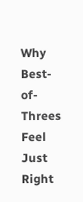Why Best-of-Threes Feel Just Right